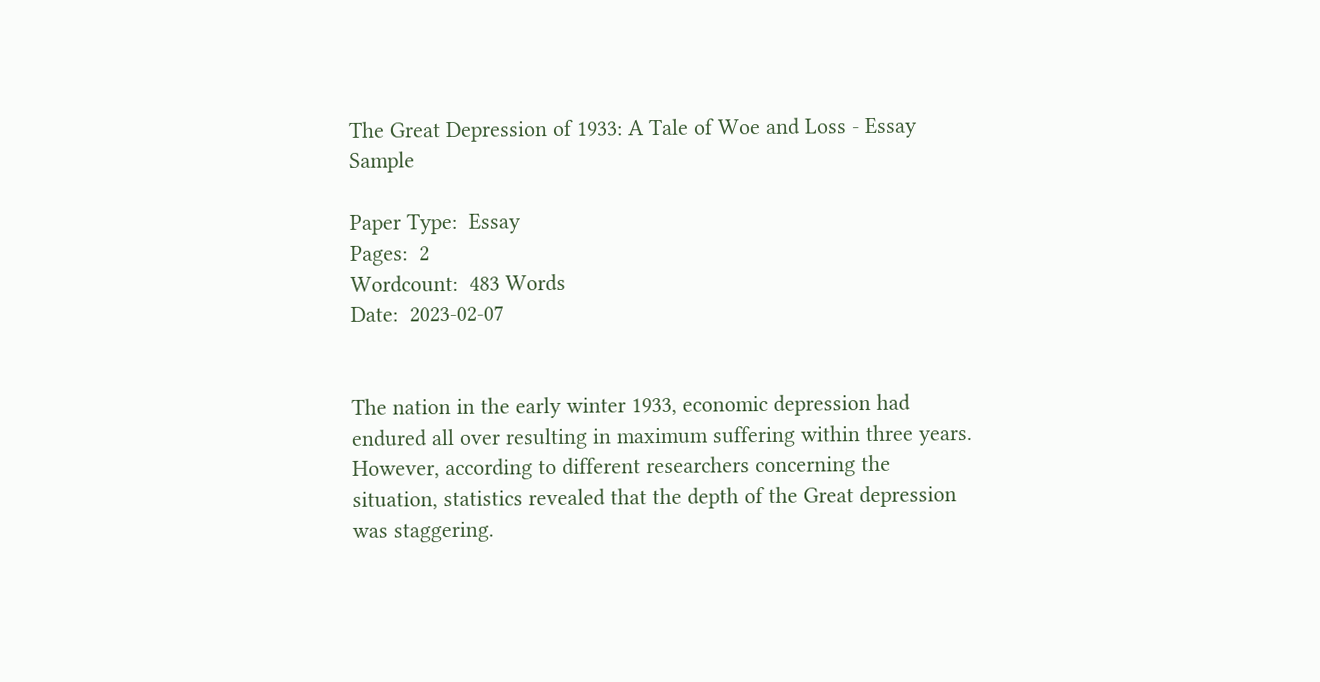The Great Depression of 1933: A Tale of Woe and Loss - Essay Sample

Paper Type:  Essay
Pages:  2
Wordcount:  483 Words
Date:  2023-02-07


The nation in the early winter 1933, economic depression had endured all over resulting in maximum suffering within three years. However, according to different researchers concerning the situation, statistics revealed that the depth of the Great depression was staggering.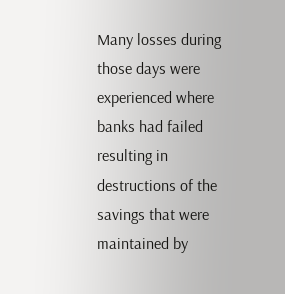Many losses during those days were experienced where banks had failed resulting in destructions of the savings that were maintained by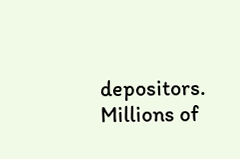depositors. Millions of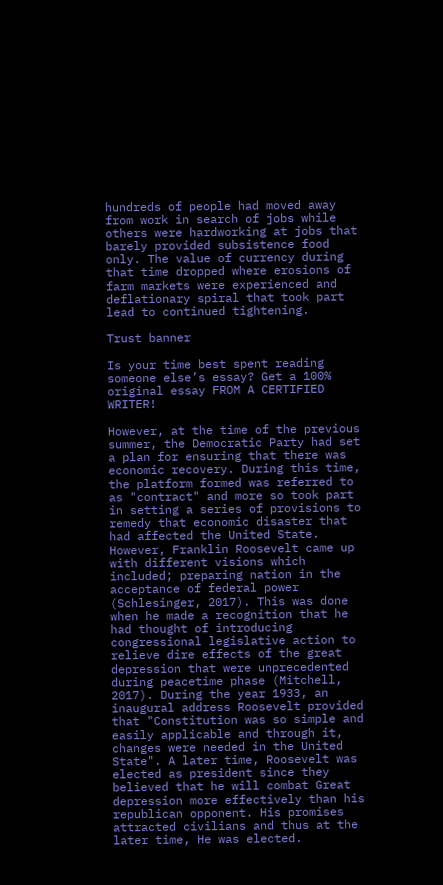hundreds of people had moved away from work in search of jobs while others were hardworking at jobs that barely provided subsistence food only. The value of currency during that time dropped where erosions of farm markets were experienced and deflationary spiral that took part lead to continued tightening.

Trust banner

Is your time best spent reading someone else’s essay? Get a 100% original essay FROM A CERTIFIED WRITER!

However, at the time of the previous summer, the Democratic Party had set a plan for ensuring that there was economic recovery. During this time, the platform formed was referred to as "contract" and more so took part in setting a series of provisions to remedy that economic disaster that had affected the United State. However, Franklin Roosevelt came up with different visions which included; preparing nation in the acceptance of federal power (Schlesinger, 2017). This was done when he made a recognition that he had thought of introducing congressional legislative action to relieve dire effects of the great depression that were unprecedented during peacetime phase (Mitchell, 2017). During the year 1933, an inaugural address Roosevelt provided that "Constitution was so simple and easily applicable and through it, changes were needed in the United State". A later time, Roosevelt was elected as president since they believed that he will combat Great depression more effectively than his republican opponent. His promises attracted civilians and thus at the later time, He was elected.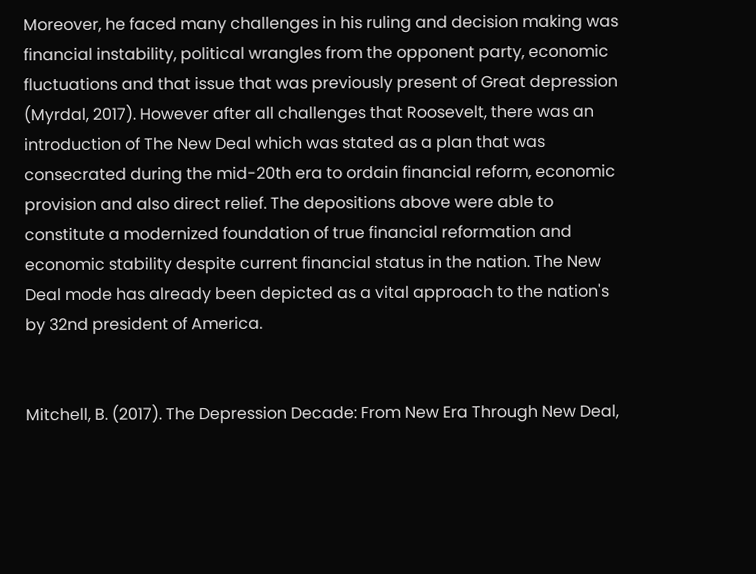Moreover, he faced many challenges in his ruling and decision making was financial instability, political wrangles from the opponent party, economic fluctuations and that issue that was previously present of Great depression (Myrdal, 2017). However after all challenges that Roosevelt, there was an introduction of The New Deal which was stated as a plan that was consecrated during the mid-20th era to ordain financial reform, economic provision and also direct relief. The depositions above were able to constitute a modernized foundation of true financial reformation and economic stability despite current financial status in the nation. The New Deal mode has already been depicted as a vital approach to the nation's by 32nd president of America.


Mitchell, B. (2017). The Depression Decade: From New Era Through New Deal,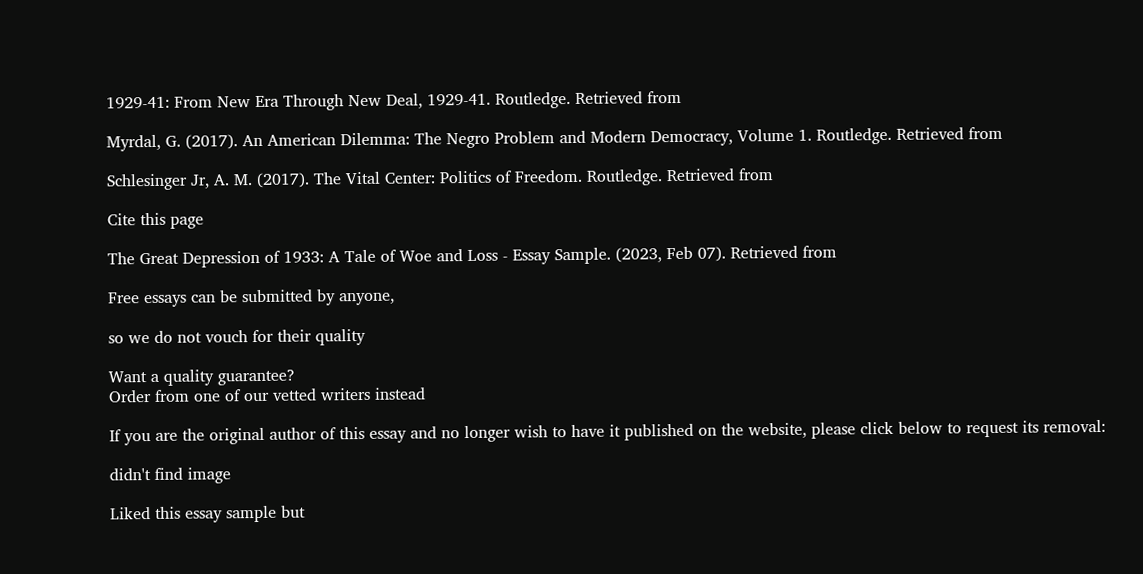1929-41: From New Era Through New Deal, 1929-41. Routledge. Retrieved from

Myrdal, G. (2017). An American Dilemma: The Negro Problem and Modern Democracy, Volume 1. Routledge. Retrieved from

Schlesinger Jr, A. M. (2017). The Vital Center: Politics of Freedom. Routledge. Retrieved from

Cite this page

The Great Depression of 1933: A Tale of Woe and Loss - Essay Sample. (2023, Feb 07). Retrieved from

Free essays can be submitted by anyone,

so we do not vouch for their quality

Want a quality guarantee?
Order from one of our vetted writers instead

If you are the original author of this essay and no longer wish to have it published on the website, please click below to request its removal:

didn't find image

Liked this essay sample but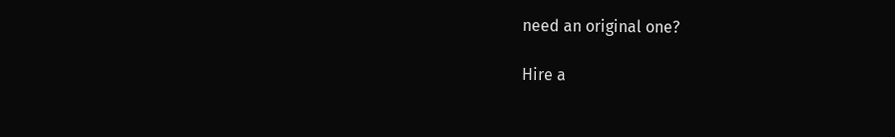need an original one?

Hire a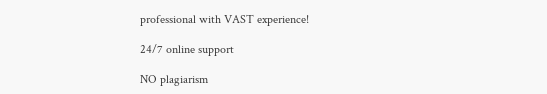professional with VAST experience!

24/7 online support

NO plagiarism